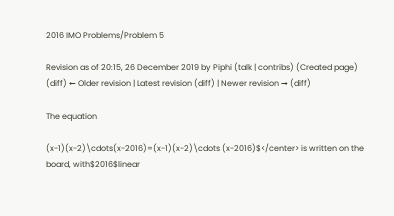2016 IMO Problems/Problem 5

Revision as of 20:15, 26 December 2019 by Piphi (talk | contribs) (Created page)
(diff) ← Older revision | Latest revision (diff) | Newer revision → (diff)

The equation

(x-1)(x-2)\cdots(x-2016)=(x-1)(x-2)\cdots (x-2016)$</center> is written on the board, with$2016$linear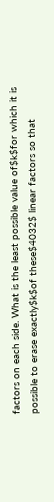factors on each side. What is the least possible value of$k$for which it is possible to erase exactly$k$of these$4032$ linear factors so that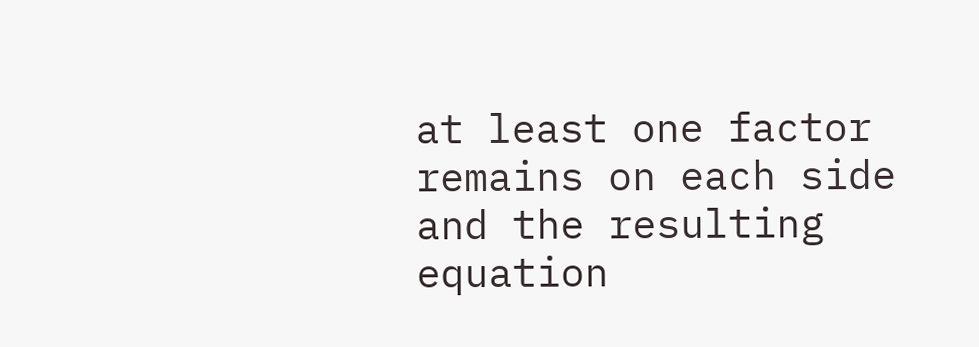at least one factor remains on each side and the resulting equation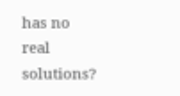has no real solutions?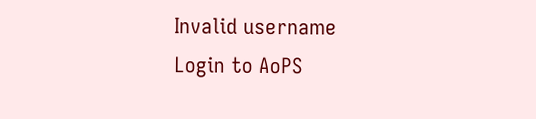Invalid username
Login to AoPS